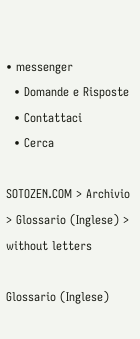• messenger
  • Domande e Risposte
  • Contattaci
  • Cerca

SOTOZEN.COM > Archivio > Glossario (Inglese) > without letters

Glossario (Inglese)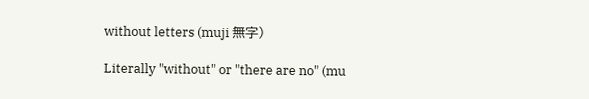without letters (muji 無字)

Literally "without" or "there are no" (mu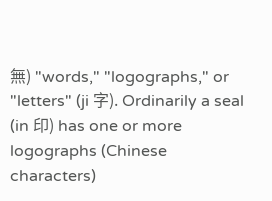無) "words," "logographs," or "letters" (ji 字). Ordinarily a seal (in 印) has one or more logographs (Chinese characters)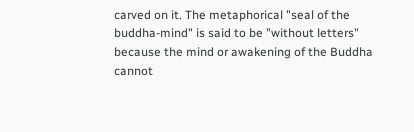carved on it. The metaphorical "seal of the buddha-mind" is said to be "without letters" because the mind or awakening of the Buddha cannot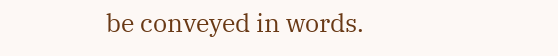be conveyed in words.